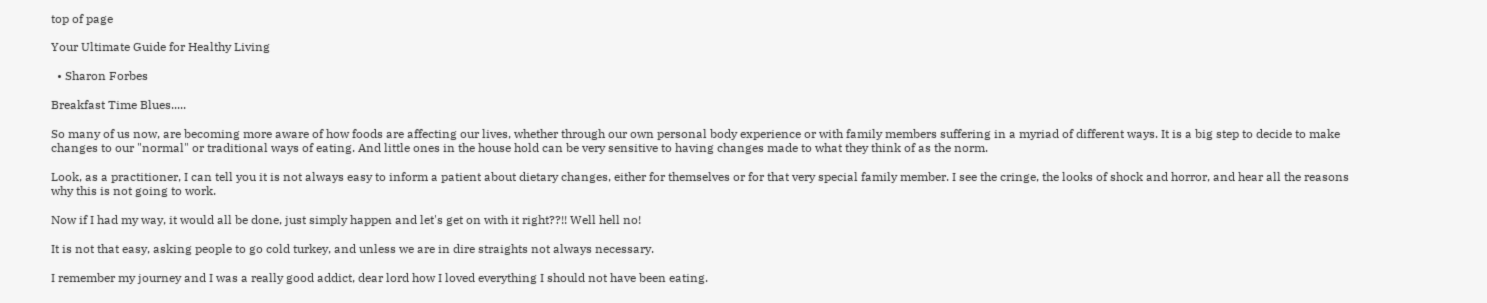top of page

Your Ultimate Guide for Healthy Living

  • Sharon Forbes

Breakfast Time Blues.....

So many of us now, are becoming more aware of how foods are affecting our lives, whether through our own personal body experience or with family members suffering in a myriad of different ways. It is a big step to decide to make changes to our "normal" or traditional ways of eating. And little ones in the house hold can be very sensitive to having changes made to what they think of as the norm.

Look, as a practitioner, I can tell you it is not always easy to inform a patient about dietary changes, either for themselves or for that very special family member. I see the cringe, the looks of shock and horror, and hear all the reasons why this is not going to work.

Now if I had my way, it would all be done, just simply happen and let's get on with it right??!! Well hell no!

It is not that easy, asking people to go cold turkey, and unless we are in dire straights not always necessary.

I remember my journey and I was a really good addict, dear lord how I loved everything I should not have been eating.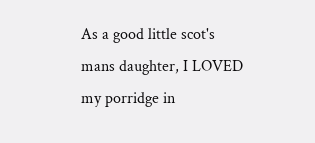As a good little scot's mans daughter, I LOVED my porridge in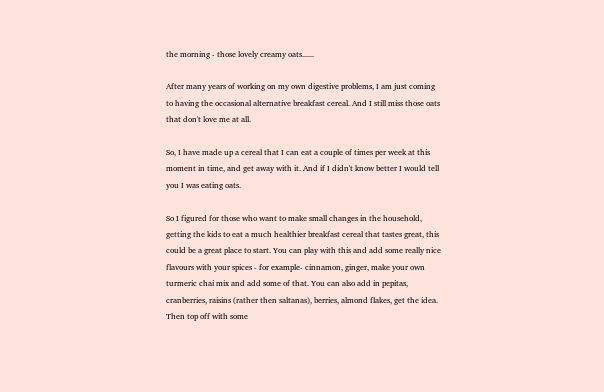the morning - those lovely creamy oats......

After many years of working on my own digestive problems, I am just coming to having the occasional alternative breakfast cereal. And I still miss those oats that don't love me at all.

So, I have made up a cereal that I can eat a couple of times per week at this moment in time, and get away with it. And if I didn't know better I would tell you I was eating oats.

So I figured for those who want to make small changes in the household, getting the kids to eat a much healthier breakfast cereal that tastes great, this could be a great place to start. You can play with this and add some really nice flavours with your spices - for example- cinnamon, ginger, make your own turmeric chai mix and add some of that. You can also add in pepitas, cranberries, raisins (rather then saltanas), berries, almond flakes, get the idea. Then top off with some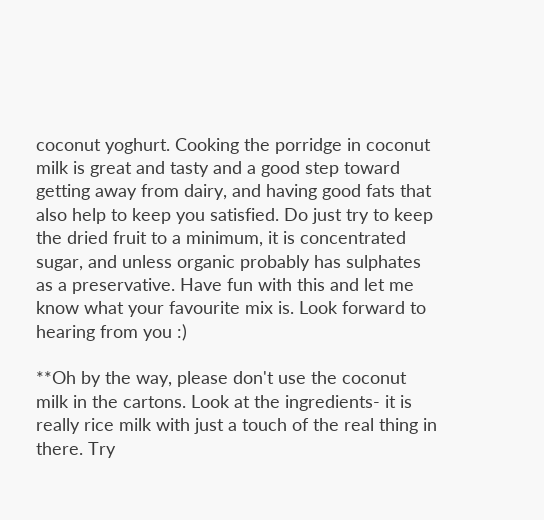coconut yoghurt. Cooking the porridge in coconut milk is great and tasty and a good step toward getting away from dairy, and having good fats that also help to keep you satisfied. Do just try to keep the dried fruit to a minimum, it is concentrated sugar, and unless organic probably has sulphates as a preservative. Have fun with this and let me know what your favourite mix is. Look forward to hearing from you :)

**Oh by the way, please don't use the coconut milk in the cartons. Look at the ingredients- it is really rice milk with just a touch of the real thing in there. Try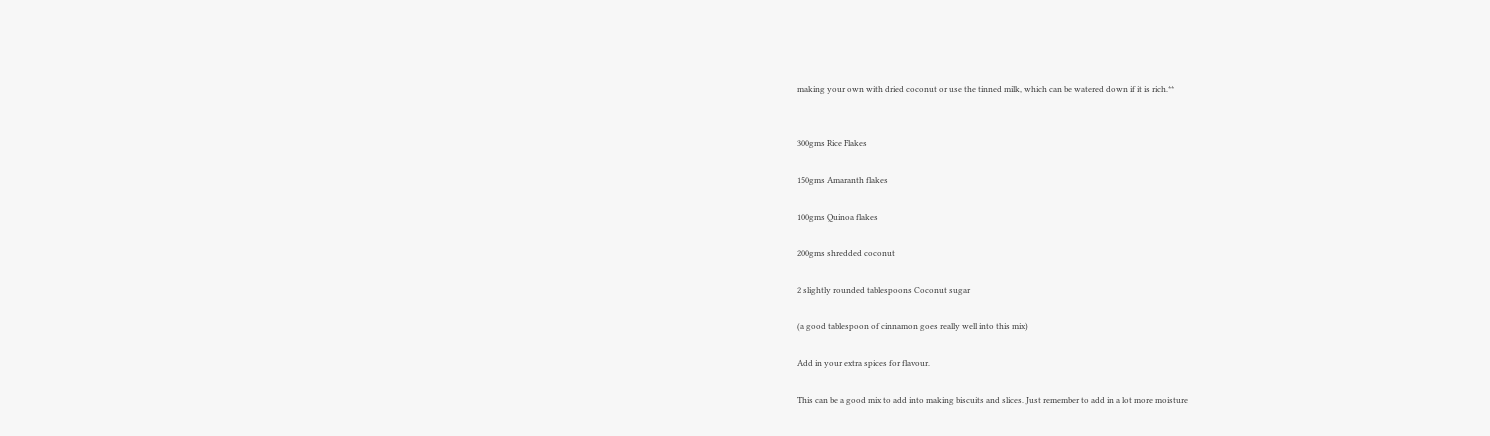making your own with dried coconut or use the tinned milk, which can be watered down if it is rich.**


300gms Rice Flakes

150gms Amaranth flakes

100gms Quinoa flakes

200gms shredded coconut

2 slightly rounded tablespoons Coconut sugar

(a good tablespoon of cinnamon goes really well into this mix)

Add in your extra spices for flavour.

This can be a good mix to add into making biscuits and slices. Just remember to add in a lot more moisture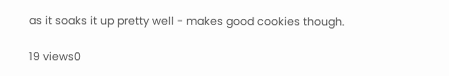as it soaks it up pretty well - makes good cookies though.

19 views0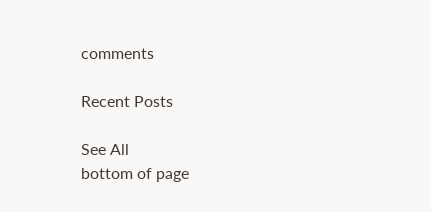comments

Recent Posts

See All
bottom of page